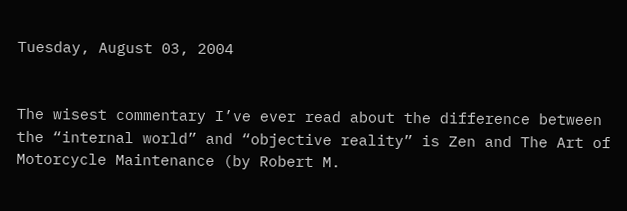Tuesday, August 03, 2004


The wisest commentary I’ve ever read about the difference between the “internal world” and “objective reality” is Zen and The Art of Motorcycle Maintenance (by Robert M.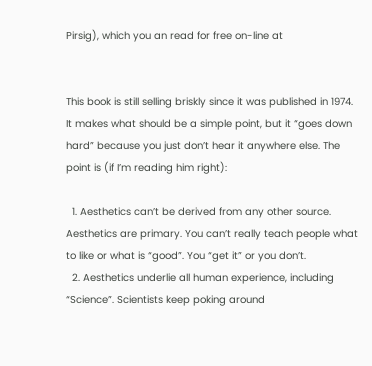Pirsig), which you an read for free on-line at


This book is still selling briskly since it was published in 1974. It makes what should be a simple point, but it “goes down hard” because you just don’t hear it anywhere else. The point is (if I’m reading him right):

  1. Aesthetics can’t be derived from any other source. Aesthetics are primary. You can’t really teach people what to like or what is “good”. You “get it” or you don’t.
  2. Aesthetics underlie all human experience, including “Science”. Scientists keep poking around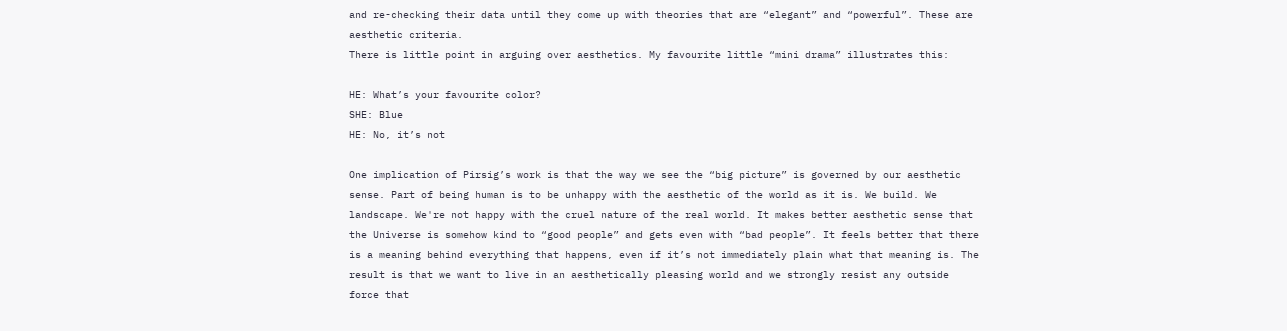and re-checking their data until they come up with theories that are “elegant” and “powerful”. These are aesthetic criteria.
There is little point in arguing over aesthetics. My favourite little “mini drama” illustrates this:

HE: What’s your favourite color?
SHE: Blue
HE: No, it’s not

One implication of Pirsig’s work is that the way we see the “big picture” is governed by our aesthetic sense. Part of being human is to be unhappy with the aesthetic of the world as it is. We build. We landscape. We're not happy with the cruel nature of the real world. It makes better aesthetic sense that the Universe is somehow kind to “good people” and gets even with “bad people”. It feels better that there is a meaning behind everything that happens, even if it’s not immediately plain what that meaning is. The result is that we want to live in an aesthetically pleasing world and we strongly resist any outside force that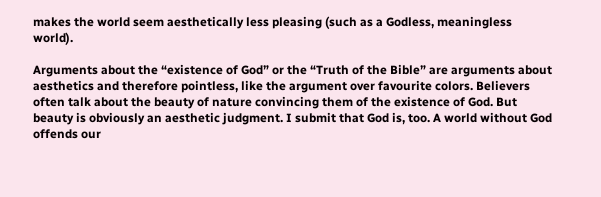makes the world seem aesthetically less pleasing (such as a Godless, meaningless world).

Arguments about the “existence of God” or the “Truth of the Bible” are arguments about aesthetics and therefore pointless, like the argument over favourite colors. Believers often talk about the beauty of nature convincing them of the existence of God. But beauty is obviously an aesthetic judgment. I submit that God is, too. A world without God offends our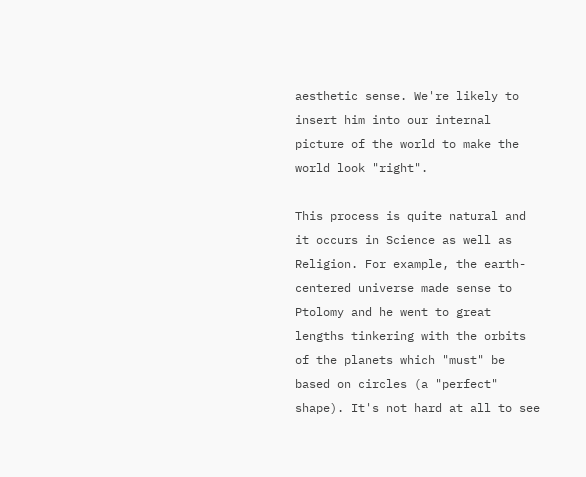aesthetic sense. We're likely to insert him into our internal picture of the world to make the world look "right".

This process is quite natural and it occurs in Science as well as Religion. For example, the earth-centered universe made sense to Ptolomy and he went to great lengths tinkering with the orbits of the planets which "must" be based on circles (a "perfect" shape). It's not hard at all to see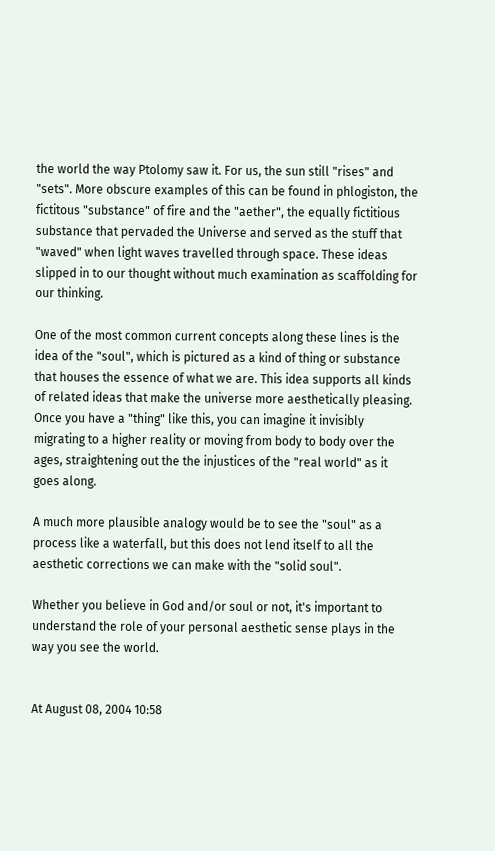the world the way Ptolomy saw it. For us, the sun still "rises" and "sets". More obscure examples of this can be found in phlogiston, the fictitous "substance" of fire and the "aether", the equally fictitious substance that pervaded the Universe and served as the stuff that "waved" when light waves travelled through space. These ideas slipped in to our thought without much examination as scaffolding for our thinking.

One of the most common current concepts along these lines is the idea of the "soul", which is pictured as a kind of thing or substance that houses the essence of what we are. This idea supports all kinds of related ideas that make the universe more aesthetically pleasing. Once you have a "thing" like this, you can imagine it invisibly migrating to a higher reality or moving from body to body over the ages, straightening out the the injustices of the "real world" as it goes along.

A much more plausible analogy would be to see the "soul" as a process like a waterfall, but this does not lend itself to all the aesthetic corrections we can make with the "solid soul".

Whether you believe in God and/or soul or not, it's important to understand the role of your personal aesthetic sense plays in the way you see the world.


At August 08, 2004 10:58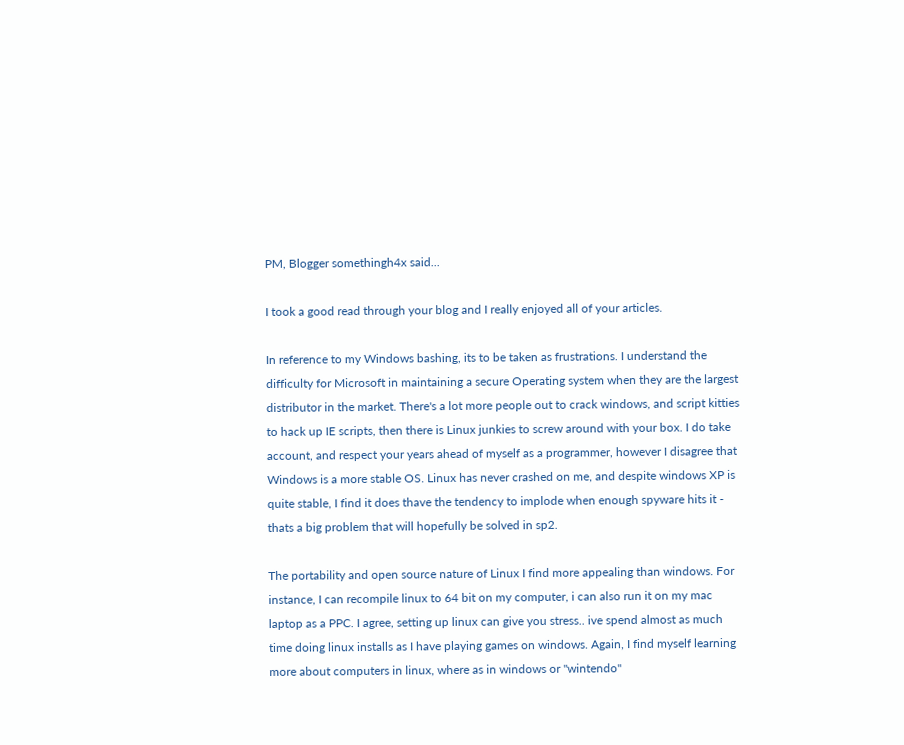PM, Blogger somethingh4x said...

I took a good read through your blog and I really enjoyed all of your articles.

In reference to my Windows bashing, its to be taken as frustrations. I understand the difficulty for Microsoft in maintaining a secure Operating system when they are the largest distributor in the market. There's a lot more people out to crack windows, and script kitties to hack up IE scripts, then there is Linux junkies to screw around with your box. I do take account, and respect your years ahead of myself as a programmer, however I disagree that Windows is a more stable OS. Linux has never crashed on me, and despite windows XP is quite stable, I find it does thave the tendency to implode when enough spyware hits it - thats a big problem that will hopefully be solved in sp2.

The portability and open source nature of Linux I find more appealing than windows. For instance, I can recompile linux to 64 bit on my computer, i can also run it on my mac laptop as a PPC. I agree, setting up linux can give you stress.. ive spend almost as much time doing linux installs as I have playing games on windows. Again, I find myself learning more about computers in linux, where as in windows or "wintendo"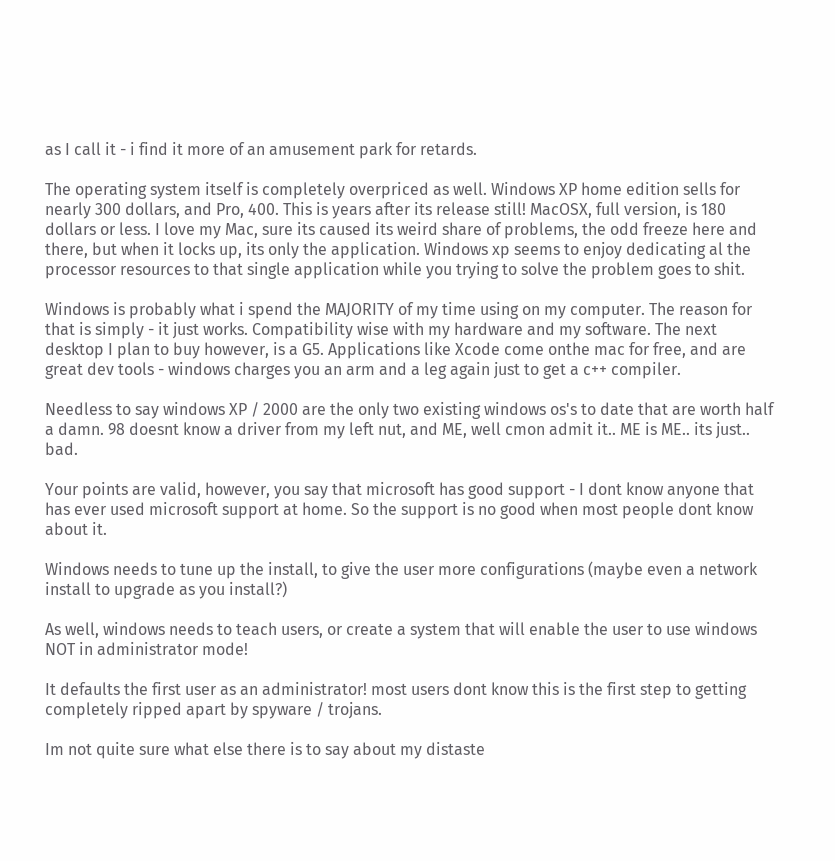as I call it - i find it more of an amusement park for retards.

The operating system itself is completely overpriced as well. Windows XP home edition sells for nearly 300 dollars, and Pro, 400. This is years after its release still! MacOSX, full version, is 180 dollars or less. I love my Mac, sure its caused its weird share of problems, the odd freeze here and there, but when it locks up, its only the application. Windows xp seems to enjoy dedicating al the processor resources to that single application while you trying to solve the problem goes to shit.

Windows is probably what i spend the MAJORITY of my time using on my computer. The reason for that is simply - it just works. Compatibility wise with my hardware and my software. The next desktop I plan to buy however, is a G5. Applications like Xcode come onthe mac for free, and are great dev tools - windows charges you an arm and a leg again just to get a c++ compiler.

Needless to say windows XP / 2000 are the only two existing windows os's to date that are worth half a damn. 98 doesnt know a driver from my left nut, and ME, well cmon admit it.. ME is ME.. its just.. bad.

Your points are valid, however, you say that microsoft has good support - I dont know anyone that has ever used microsoft support at home. So the support is no good when most people dont know about it.

Windows needs to tune up the install, to give the user more configurations (maybe even a network install to upgrade as you install?)

As well, windows needs to teach users, or create a system that will enable the user to use windows NOT in administrator mode!

It defaults the first user as an administrator! most users dont know this is the first step to getting completely ripped apart by spyware / trojans.

Im not quite sure what else there is to say about my distaste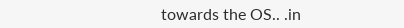towards the OS.. .in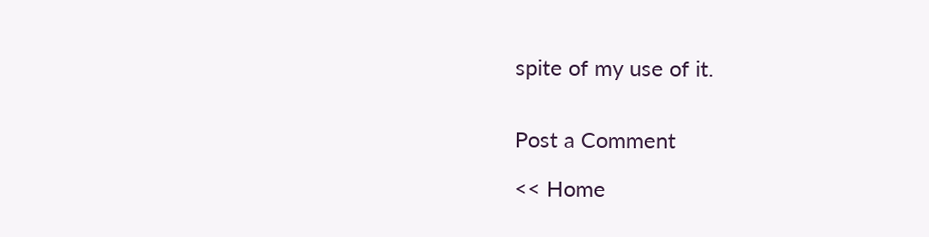spite of my use of it.


Post a Comment

<< Home